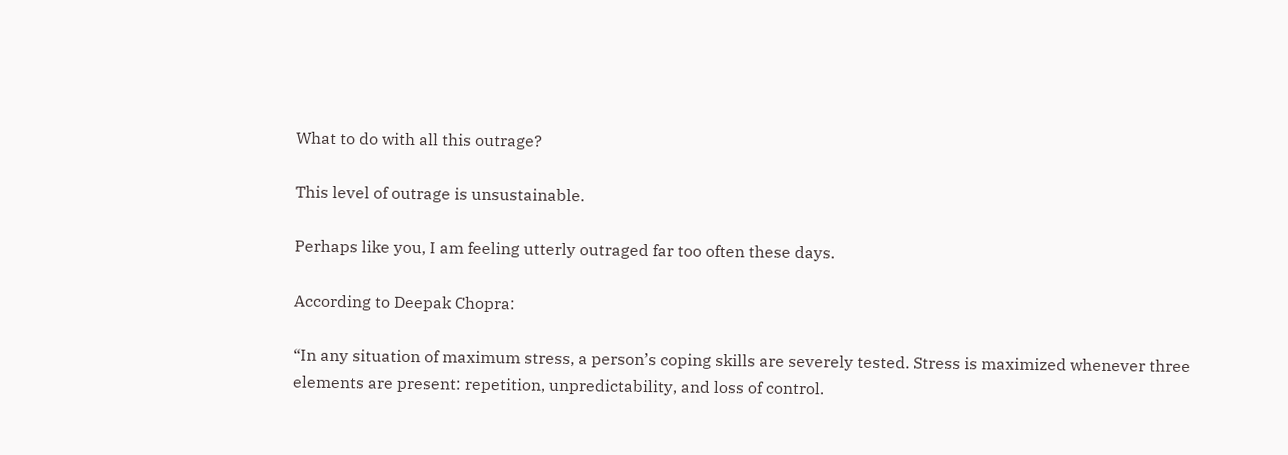What to do with all this outrage?

This level of outrage is unsustainable.

Perhaps like you, I am feeling utterly outraged far too often these days.

According to Deepak Chopra:

“In any situation of maximum stress, a person’s coping skills are severely tested. Stress is maximized whenever three elements are present: repetition, unpredictability, and loss of control.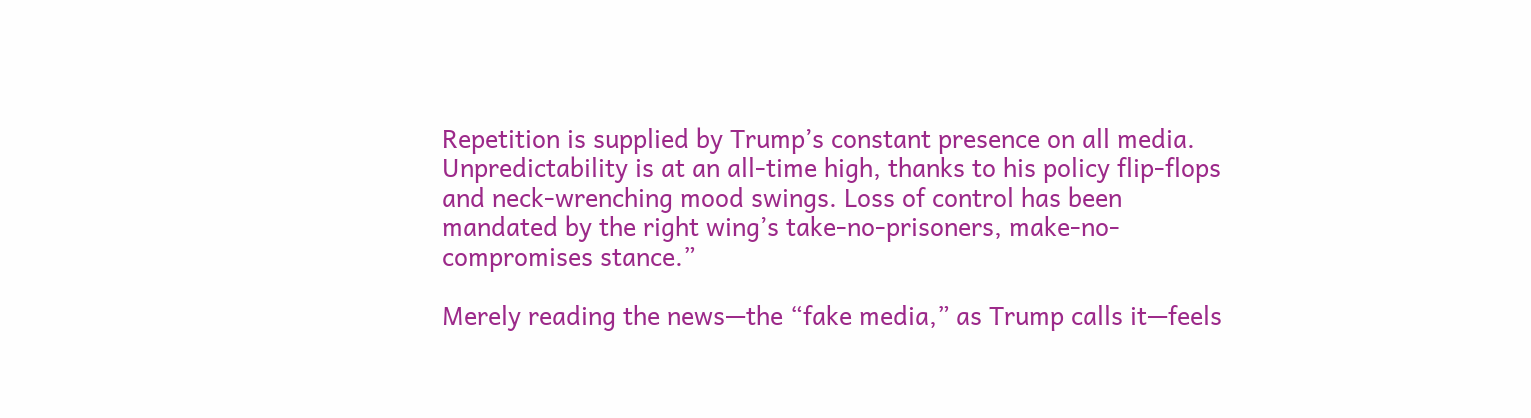Repetition is supplied by Trump’s constant presence on all media. Unpredictability is at an all-time high, thanks to his policy flip-flops and neck-wrenching mood swings. Loss of control has been mandated by the right wing’s take-no-prisoners, make-no-compromises stance.”

Merely reading the news—the “fake media,” as Trump calls it—feels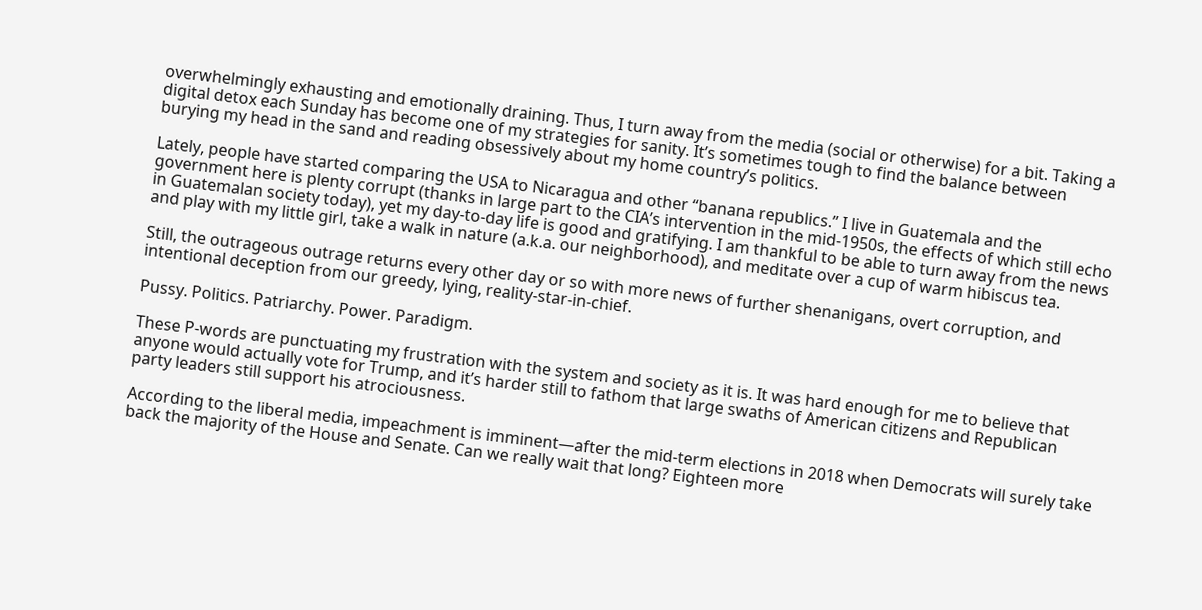overwhelmingly exhausting and emotionally draining. Thus, I turn away from the media (social or otherwise) for a bit. Taking a digital detox each Sunday has become one of my strategies for sanity. It’s sometimes tough to find the balance between burying my head in the sand and reading obsessively about my home country’s politics.

Lately, people have started comparing the USA to Nicaragua and other “banana republics.” I live in Guatemala and the government here is plenty corrupt (thanks in large part to the CIA’s intervention in the mid-1950s, the effects of which still echo in Guatemalan society today), yet my day-to-day life is good and gratifying. I am thankful to be able to turn away from the news and play with my little girl, take a walk in nature (a.k.a. our neighborhood), and meditate over a cup of warm hibiscus tea.

Still, the outrageous outrage returns every other day or so with more news of further shenanigans, overt corruption, and intentional deception from our greedy, lying, reality-star-in-chief.

Pussy. Politics. Patriarchy. Power. Paradigm.

These P-words are punctuating my frustration with the system and society as it is. It was hard enough for me to believe that anyone would actually vote for Trump, and it’s harder still to fathom that large swaths of American citizens and Republican party leaders still support his atrociousness.

According to the liberal media, impeachment is imminent—after the mid-term elections in 2018 when Democrats will surely take back the majority of the House and Senate. Can we really wait that long? Eighteen more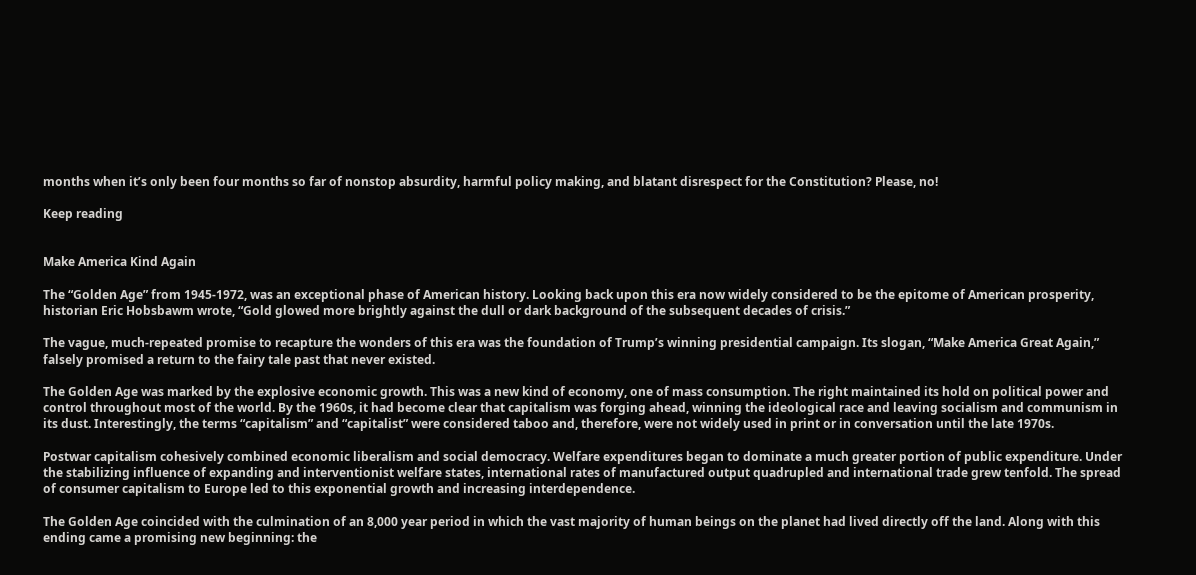months when it’s only been four months so far of nonstop absurdity, harmful policy making, and blatant disrespect for the Constitution? Please, no!

Keep reading


Make America Kind Again

The “Golden Age” from 1945-1972, was an exceptional phase of American history. Looking back upon this era now widely considered to be the epitome of American prosperity, historian Eric Hobsbawm wrote, “Gold glowed more brightly against the dull or dark background of the subsequent decades of crisis.”

The vague, much-repeated promise to recapture the wonders of this era was the foundation of Trump’s winning presidential campaign. Its slogan, “Make America Great Again,” falsely promised a return to the fairy tale past that never existed.

The Golden Age was marked by the explosive economic growth. This was a new kind of economy, one of mass consumption. The right maintained its hold on political power and control throughout most of the world. By the 1960s, it had become clear that capitalism was forging ahead, winning the ideological race and leaving socialism and communism in its dust. Interestingly, the terms “capitalism” and “capitalist” were considered taboo and, therefore, were not widely used in print or in conversation until the late 1970s.

Postwar capitalism cohesively combined economic liberalism and social democracy. Welfare expenditures began to dominate a much greater portion of public expenditure. Under the stabilizing influence of expanding and interventionist welfare states, international rates of manufactured output quadrupled and international trade grew tenfold. The spread of consumer capitalism to Europe led to this exponential growth and increasing interdependence.

The Golden Age coincided with the culmination of an 8,000 year period in which the vast majority of human beings on the planet had lived directly off the land. Along with this ending came a promising new beginning: the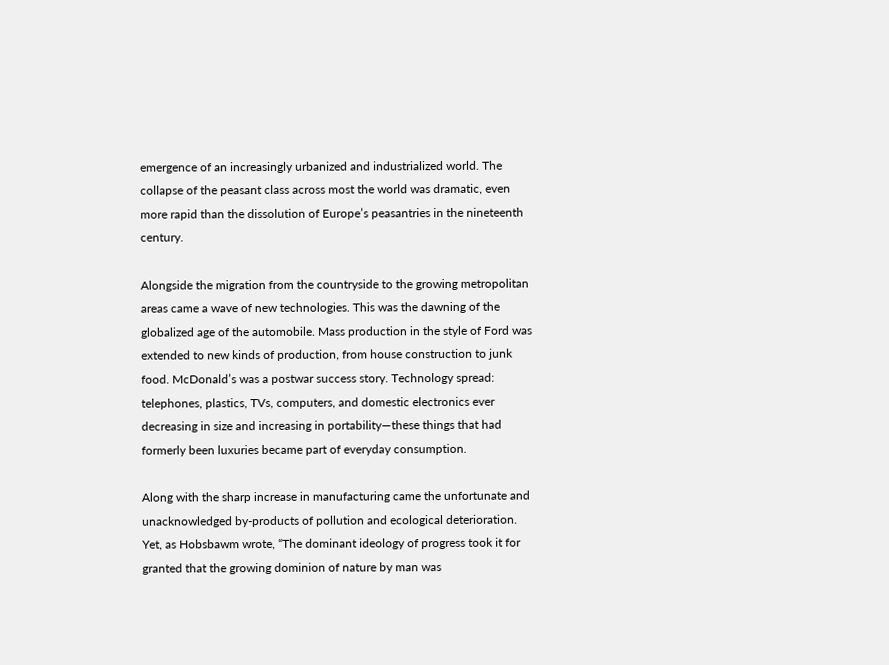emergence of an increasingly urbanized and industrialized world. The collapse of the peasant class across most the world was dramatic, even more rapid than the dissolution of Europe’s peasantries in the nineteenth century.

Alongside the migration from the countryside to the growing metropolitan areas came a wave of new technologies. This was the dawning of the globalized age of the automobile. Mass production in the style of Ford was extended to new kinds of production, from house construction to junk food. McDonald’s was a postwar success story. Technology spread: telephones, plastics, TVs, computers, and domestic electronics ever decreasing in size and increasing in portability—these things that had formerly been luxuries became part of everyday consumption.

Along with the sharp increase in manufacturing came the unfortunate and unacknowledged by-products of pollution and ecological deterioration. Yet, as Hobsbawm wrote, “The dominant ideology of progress took it for granted that the growing dominion of nature by man was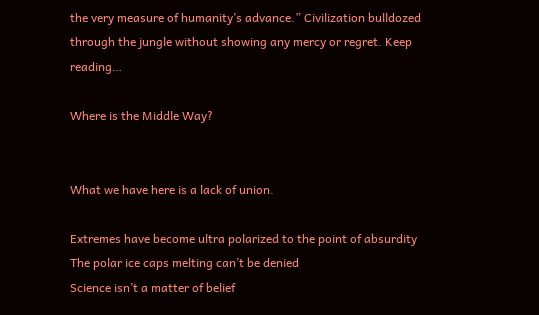the very measure of humanity’s advance.” Civilization bulldozed through the jungle without showing any mercy or regret. Keep reading…

Where is the Middle Way?


What we have here is a lack of union.

Extremes have become ultra polarized to the point of absurdity
The polar ice caps melting can’t be denied
Science isn’t a matter of belief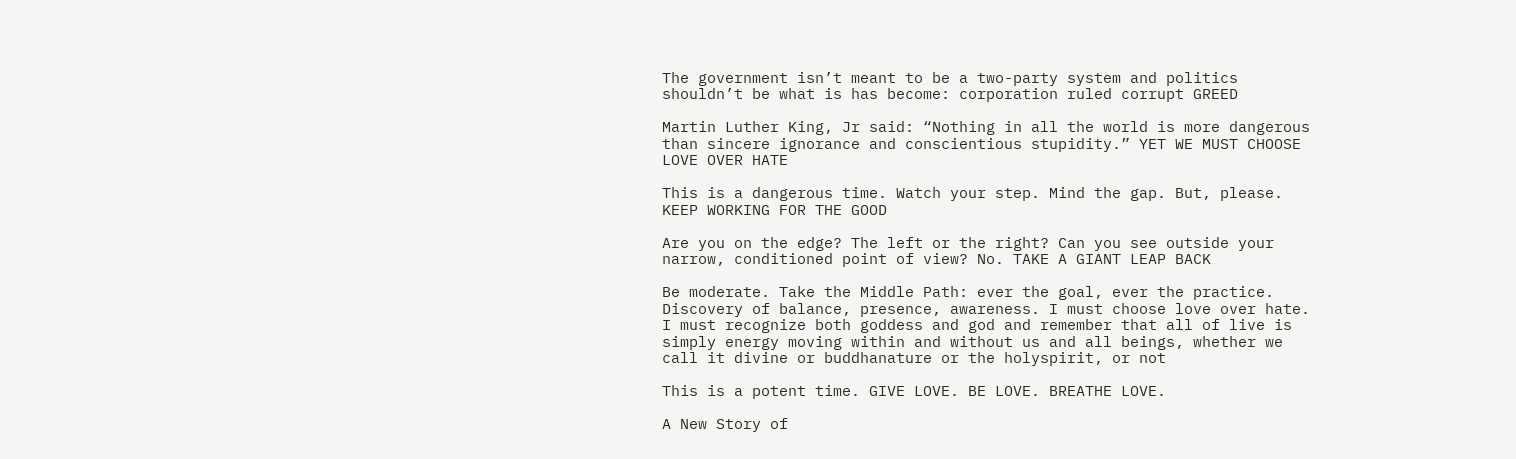The government isn’t meant to be a two-party system and politics shouldn’t be what is has become: corporation ruled corrupt GREED

Martin Luther King, Jr said: “Nothing in all the world is more dangerous than sincere ignorance and conscientious stupidity.” YET WE MUST CHOOSE LOVE OVER HATE

This is a dangerous time. Watch your step. Mind the gap. But, please. KEEP WORKING FOR THE GOOD

Are you on the edge? The left or the right? Can you see outside your narrow, conditioned point of view? No. TAKE A GIANT LEAP BACK

Be moderate. Take the Middle Path: ever the goal, ever the practice. Discovery of balance, presence, awareness. I must choose love over hate. I must recognize both goddess and god and remember that all of live is simply energy moving within and without us and all beings, whether we call it divine or buddhanature or the holyspirit, or not

This is a potent time. GIVE LOVE. BE LOVE. BREATHE LOVE.

A New Story of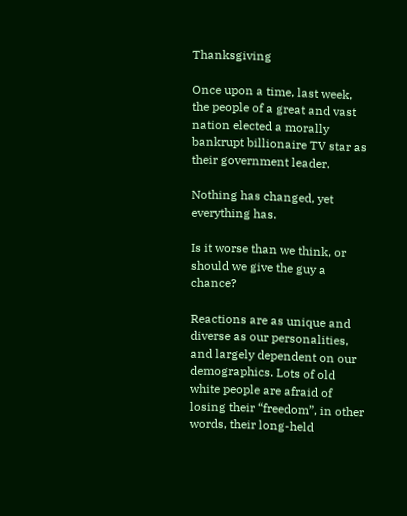Thanksgiving

Once upon a time, last week, the people of a great and vast nation elected a morally bankrupt billionaire TV star as their government leader.

Nothing has changed, yet everything has.

Is it worse than we think, or should we give the guy a chance?

Reactions are as unique and diverse as our personalities, and largely dependent on our demographics. Lots of old white people are afraid of losing their “freedom”, in other words, their long-held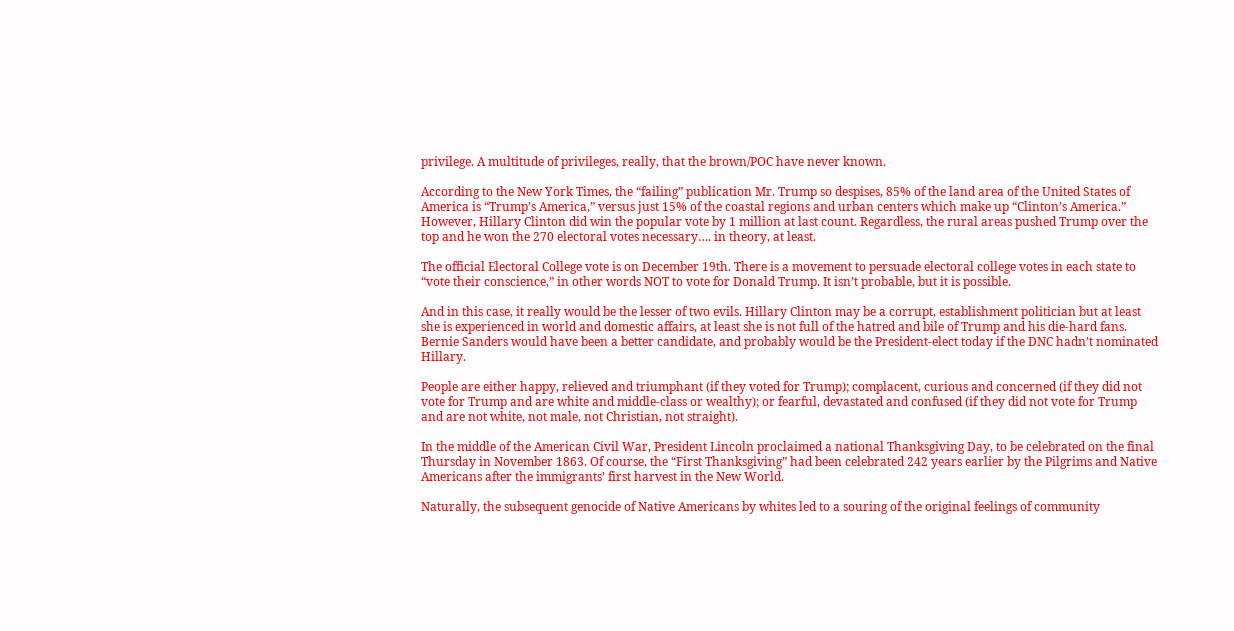privilege. A multitude of privileges, really, that the brown/POC have never known.

According to the New York Times, the “failing” publication Mr. Trump so despises, 85% of the land area of the United States of America is “Trump’s America,” versus just 15% of the coastal regions and urban centers which make up “Clinton’s America.” However, Hillary Clinton did win the popular vote by 1 million at last count. Regardless, the rural areas pushed Trump over the top and he won the 270 electoral votes necessary…. in theory, at least.

The official Electoral College vote is on December 19th. There is a movement to persuade electoral college votes in each state to “vote their conscience,” in other words NOT to vote for Donald Trump. It isn’t probable, but it is possible.

And in this case, it really would be the lesser of two evils. Hillary Clinton may be a corrupt, establishment politician but at least she is experienced in world and domestic affairs, at least she is not full of the hatred and bile of Trump and his die-hard fans. Bernie Sanders would have been a better candidate, and probably would be the President-elect today if the DNC hadn’t nominated Hillary.

People are either happy, relieved and triumphant (if they voted for Trump); complacent, curious and concerned (if they did not vote for Trump and are white and middle-class or wealthy); or fearful, devastated and confused (if they did not vote for Trump and are not white, not male, not Christian, not straight).

In the middle of the American Civil War, President Lincoln proclaimed a national Thanksgiving Day, to be celebrated on the final Thursday in November 1863. Of course, the “First Thanksgiving” had been celebrated 242 years earlier by the Pilgrims and Native Americans after the immigrants’ first harvest in the New World.

Naturally, the subsequent genocide of Native Americans by whites led to a souring of the original feelings of community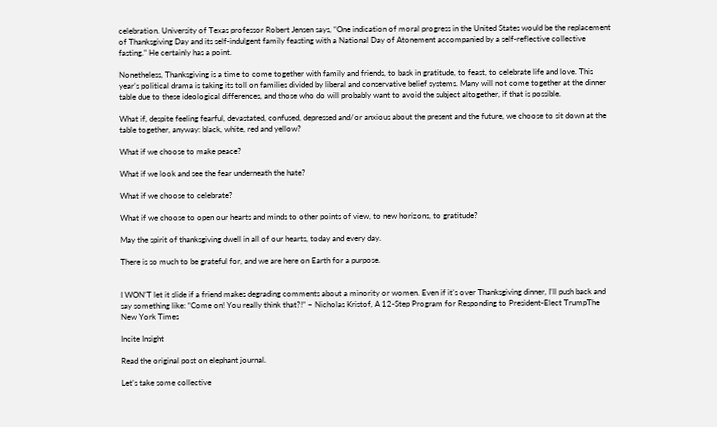celebration. University of Texas professor Robert Jensen says, “One indication of moral progress in the United States would be the replacement of Thanksgiving Day and its self-indulgent family feasting with a National Day of Atonement accompanied by a self-reflective collective fasting.” He certainly has a point.

Nonetheless, Thanksgiving is a time to come together with family and friends, to bask in gratitude, to feast, to celebrate life and love. This year’s political drama is taking its toll on families divided by liberal and conservative belief systems. Many will not come together at the dinner table due to these ideological differences, and those who do will probably want to avoid the subject altogether, if that is possible.

What if, despite feeling fearful, devastated, confused, depressed and/or anxious about the present and the future, we choose to sit down at the table together, anyway: black, white, red and yellow?

What if we choose to make peace?

What if we look and see the fear underneath the hate?

What if we choose to celebrate?

What if we choose to open our hearts and minds to other points of view, to new horizons, to gratitude?

May the spirit of thanksgiving dwell in all of our hearts, today and every day.

There is so much to be grateful for, and we are here on Earth for a purpose.


I WON’T let it slide if a friend makes degrading comments about a minority or women. Even if it’s over Thanksgiving dinner, I’ll push back and say something like: “Come on! You really think that?!” ~ Nicholas Kristof, A 12-Step Program for Responding to President-Elect TrumpThe New York Times

Incite Insight

Read the original post on elephant journal.

Let’s take some collective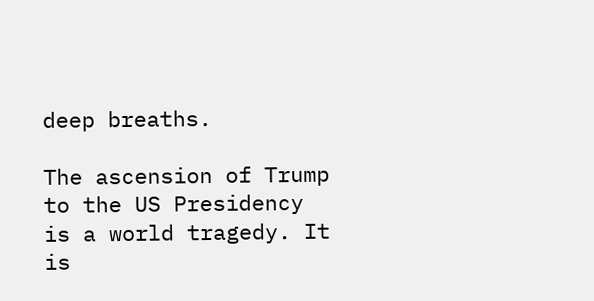deep breaths.

The ascension of Trump to the US Presidency is a world tragedy. It is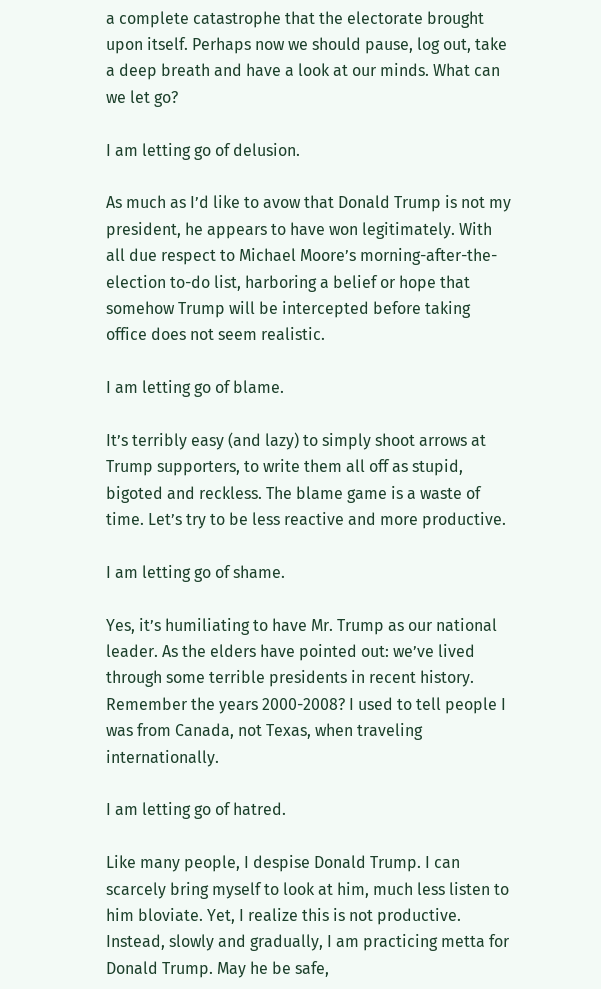a complete catastrophe that the electorate brought upon itself. Perhaps now we should pause, log out, take a deep breath and have a look at our minds. What can we let go?

I am letting go of delusion.

As much as I’d like to avow that Donald Trump is not my president, he appears to have won legitimately. With all due respect to Michael Moore’s morning-after-the-election to-do list, harboring a belief or hope that somehow Trump will be intercepted before taking office does not seem realistic.

I am letting go of blame.

It’s terribly easy (and lazy) to simply shoot arrows at Trump supporters, to write them all off as stupid, bigoted and reckless. The blame game is a waste of time. Let’s try to be less reactive and more productive.

I am letting go of shame.

Yes, it’s humiliating to have Mr. Trump as our national leader. As the elders have pointed out: we’ve lived through some terrible presidents in recent history. Remember the years 2000-2008? I used to tell people I was from Canada, not Texas, when traveling internationally.

I am letting go of hatred.

Like many people, I despise Donald Trump. I can scarcely bring myself to look at him, much less listen to him bloviate. Yet, I realize this is not productive. Instead, slowly and gradually, I am practicing metta for Donald Trump. May he be safe,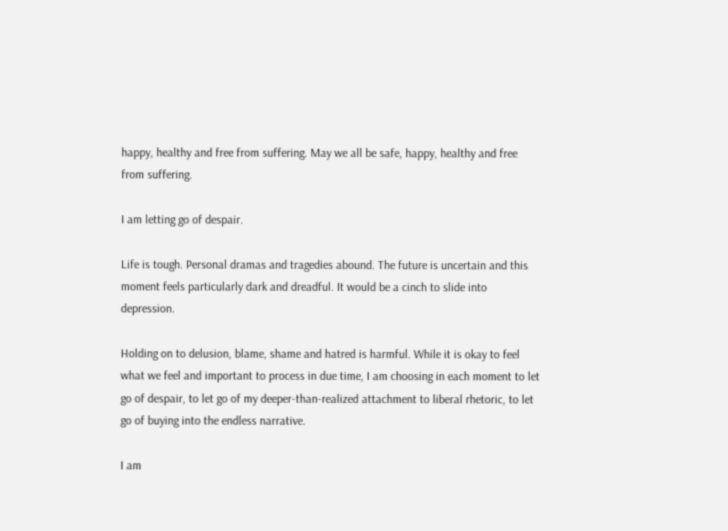happy, healthy and free from suffering. May we all be safe, happy, healthy and free from suffering.

I am letting go of despair.

Life is tough. Personal dramas and tragedies abound. The future is uncertain and this moment feels particularly dark and dreadful. It would be a cinch to slide into depression.

Holding on to delusion, blame, shame and hatred is harmful. While it is okay to feel what we feel and important to process in due time, I am choosing in each moment to let go of despair, to let go of my deeper-than-realized attachment to liberal rhetoric, to let go of buying into the endless narrative.

I am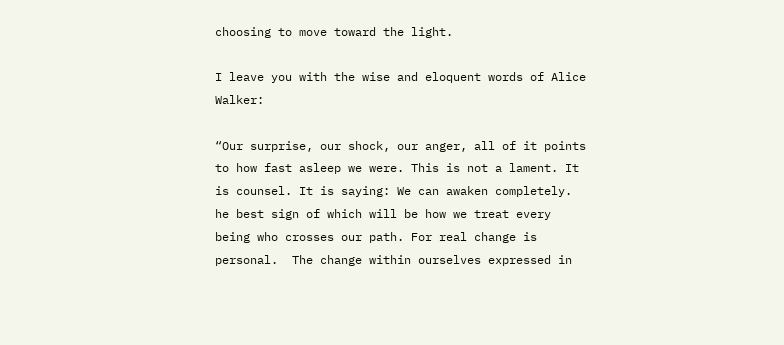choosing to move toward the light.

I leave you with the wise and eloquent words of Alice Walker:

“Our surprise, our shock, our anger, all of it points to how fast asleep we were. This is not a lament. It is counsel. It is saying: We can awaken completely.  he best sign of which will be how we treat every being who crosses our path. For real change is personal.  The change within ourselves expressed in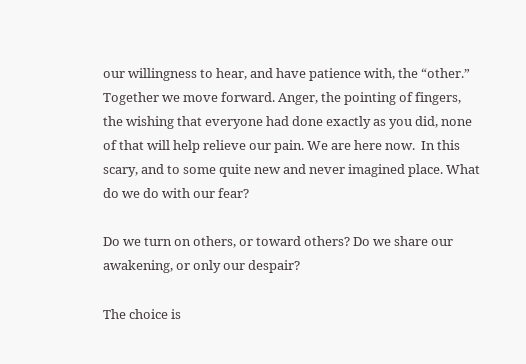our willingness to hear, and have patience with, the “other.” Together we move forward. Anger, the pointing of fingers, the wishing that everyone had done exactly as you did, none of that will help relieve our pain. We are here now.  In this scary, and to some quite new and never imagined place. What do we do with our fear?

Do we turn on others, or toward others? Do we share our awakening, or only our despair?

The choice is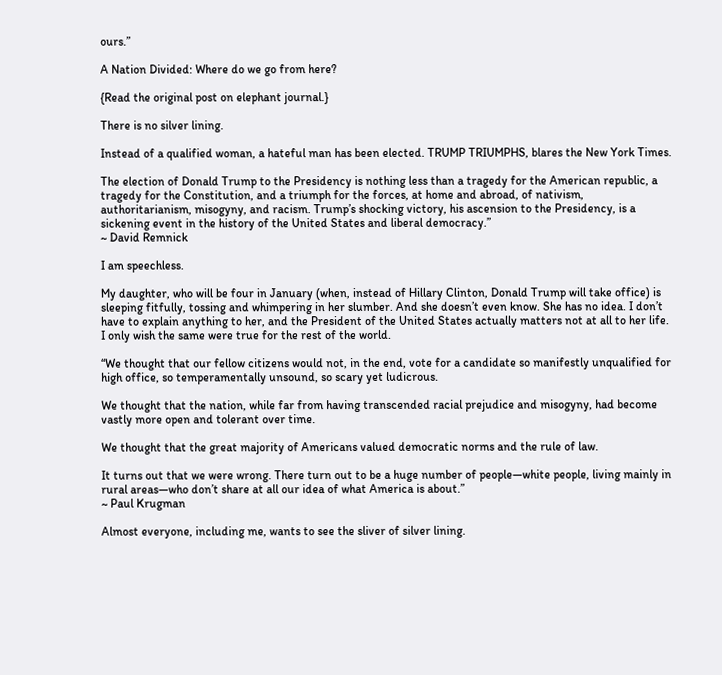ours.”

A Nation Divided: Where do we go from here?

{Read the original post on elephant journal.}

There is no silver lining.

Instead of a qualified woman, a hateful man has been elected. TRUMP TRIUMPHS, blares the New York Times.

The election of Donald Trump to the Presidency is nothing less than a tragedy for the American republic, a tragedy for the Constitution, and a triumph for the forces, at home and abroad, of nativism, authoritarianism, misogyny, and racism. Trump’s shocking victory, his ascension to the Presidency, is a sickening event in the history of the United States and liberal democracy.”
~ David Remnick

I am speechless.

My daughter, who will be four in January (when, instead of Hillary Clinton, Donald Trump will take office) is sleeping fitfully, tossing and whimpering in her slumber. And she doesn’t even know. She has no idea. I don’t have to explain anything to her, and the President of the United States actually matters not at all to her life. I only wish the same were true for the rest of the world.

“We thought that our fellow citizens would not, in the end, vote for a candidate so manifestly unqualified for high office, so temperamentally unsound, so scary yet ludicrous.

We thought that the nation, while far from having transcended racial prejudice and misogyny, had become vastly more open and tolerant over time.

We thought that the great majority of Americans valued democratic norms and the rule of law.

It turns out that we were wrong. There turn out to be a huge number of people—white people, living mainly in rural areas—who don’t share at all our idea of what America is about.”
~ Paul Krugman

Almost everyone, including me, wants to see the sliver of silver lining.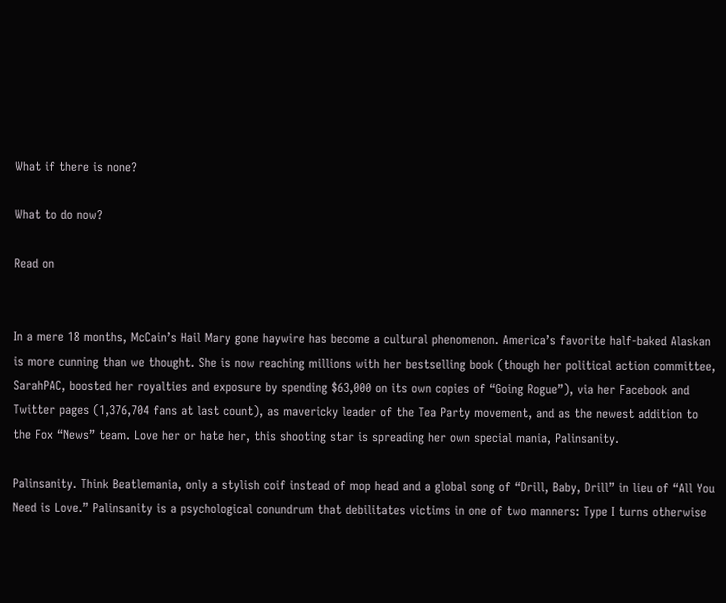What if there is none?

What to do now?

Read on


In a mere 18 months, McCain’s Hail Mary gone haywire has become a cultural phenomenon. America’s favorite half-baked Alaskan is more cunning than we thought. She is now reaching millions with her bestselling book (though her political action committee, SarahPAC, boosted her royalties and exposure by spending $63,000 on its own copies of “Going Rogue”), via her Facebook and Twitter pages (1,376,704 fans at last count), as mavericky leader of the Tea Party movement, and as the newest addition to the Fox “News” team. Love her or hate her, this shooting star is spreading her own special mania, Palinsanity.

Palinsanity. Think Beatlemania, only a stylish coif instead of mop head and a global song of “Drill, Baby, Drill” in lieu of “All You Need is Love.” Palinsanity is a psychological conundrum that debilitates victims in one of two manners: Type I turns otherwise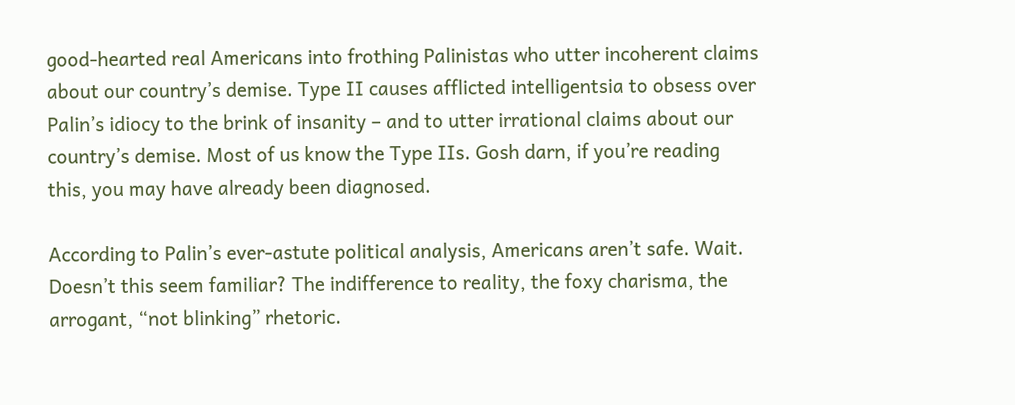good-hearted real Americans into frothing Palinistas who utter incoherent claims about our country’s demise. Type II causes afflicted intelligentsia to obsess over Palin’s idiocy to the brink of insanity – and to utter irrational claims about our country’s demise. Most of us know the Type IIs. Gosh darn, if you’re reading this, you may have already been diagnosed.

According to Palin’s ever-astute political analysis, Americans aren’t safe. Wait. Doesn’t this seem familiar? The indifference to reality, the foxy charisma, the arrogant, “not blinking” rhetoric.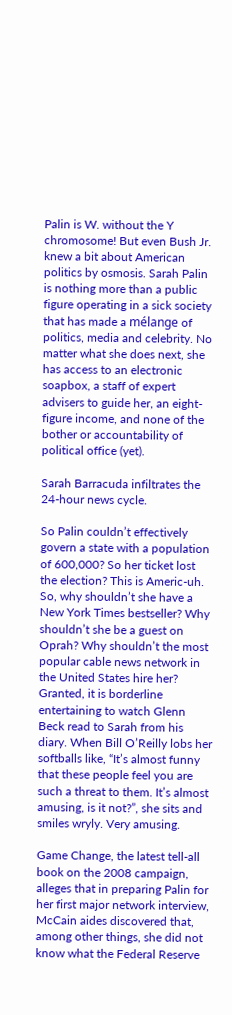Palin is W. without the Y chromosome! But even Bush Jr. knew a bit about American politics by osmosis. Sarah Palin is nothing more than a public figure operating in a sick society that has made a mélange of politics, media and celebrity. No matter what she does next, she has access to an electronic soapbox, a staff of expert advisers to guide her, an eight-figure income, and none of the bother or accountability of political office (yet).

Sarah Barracuda infiltrates the 24-hour news cycle.

So Palin couldn’t effectively govern a state with a population of 600,000? So her ticket lost the election? This is Americ-uh. So, why shouldn’t she have a New York Times bestseller? Why shouldn’t she be a guest on Oprah? Why shouldn’t the most popular cable news network in the United States hire her? Granted, it is borderline entertaining to watch Glenn Beck read to Sarah from his diary. When Bill O’Reilly lobs her softballs like, “It’s almost funny that these people feel you are such a threat to them. It’s almost amusing, is it not?”, she sits and smiles wryly. Very amusing.

Game Change, the latest tell-all book on the 2008 campaign, alleges that in preparing Palin for her first major network interview, McCain aides discovered that, among other things, she did not know what the Federal Reserve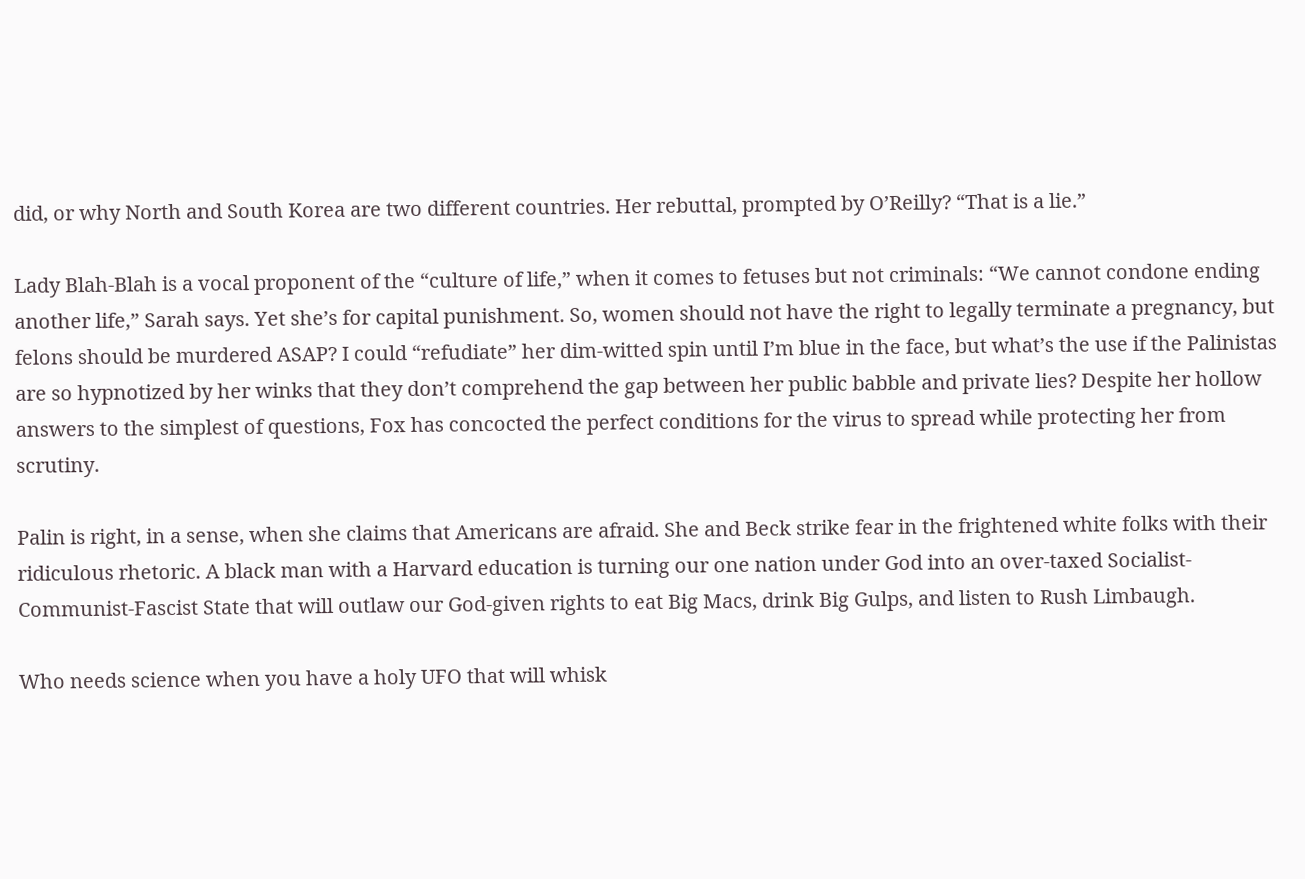did, or why North and South Korea are two different countries. Her rebuttal, prompted by O’Reilly? “That is a lie.”

Lady Blah-Blah is a vocal proponent of the “culture of life,” when it comes to fetuses but not criminals: “We cannot condone ending another life,” Sarah says. Yet she’s for capital punishment. So, women should not have the right to legally terminate a pregnancy, but felons should be murdered ASAP? I could “refudiate” her dim-witted spin until I’m blue in the face, but what’s the use if the Palinistas are so hypnotized by her winks that they don’t comprehend the gap between her public babble and private lies? Despite her hollow answers to the simplest of questions, Fox has concocted the perfect conditions for the virus to spread while protecting her from scrutiny.

Palin is right, in a sense, when she claims that Americans are afraid. She and Beck strike fear in the frightened white folks with their ridiculous rhetoric. A black man with a Harvard education is turning our one nation under God into an over-taxed Socialist-Communist-Fascist State that will outlaw our God-given rights to eat Big Macs, drink Big Gulps, and listen to Rush Limbaugh.

Who needs science when you have a holy UFO that will whisk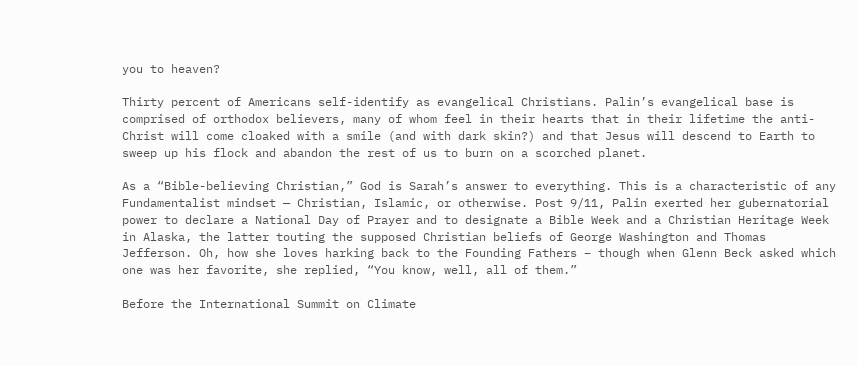you to heaven?

Thirty percent of Americans self-identify as evangelical Christians. Palin’s evangelical base is comprised of orthodox believers, many of whom feel in their hearts that in their lifetime the anti-Christ will come cloaked with a smile (and with dark skin?) and that Jesus will descend to Earth to sweep up his flock and abandon the rest of us to burn on a scorched planet.

As a “Bible-believing Christian,” God is Sarah’s answer to everything. This is a characteristic of any Fundamentalist mindset — Christian, Islamic, or otherwise. Post 9/11, Palin exerted her gubernatorial power to declare a National Day of Prayer and to designate a Bible Week and a Christian Heritage Week in Alaska, the latter touting the supposed Christian beliefs of George Washington and Thomas Jefferson. Oh, how she loves harking back to the Founding Fathers – though when Glenn Beck asked which one was her favorite, she replied, “You know, well, all of them.”

Before the International Summit on Climate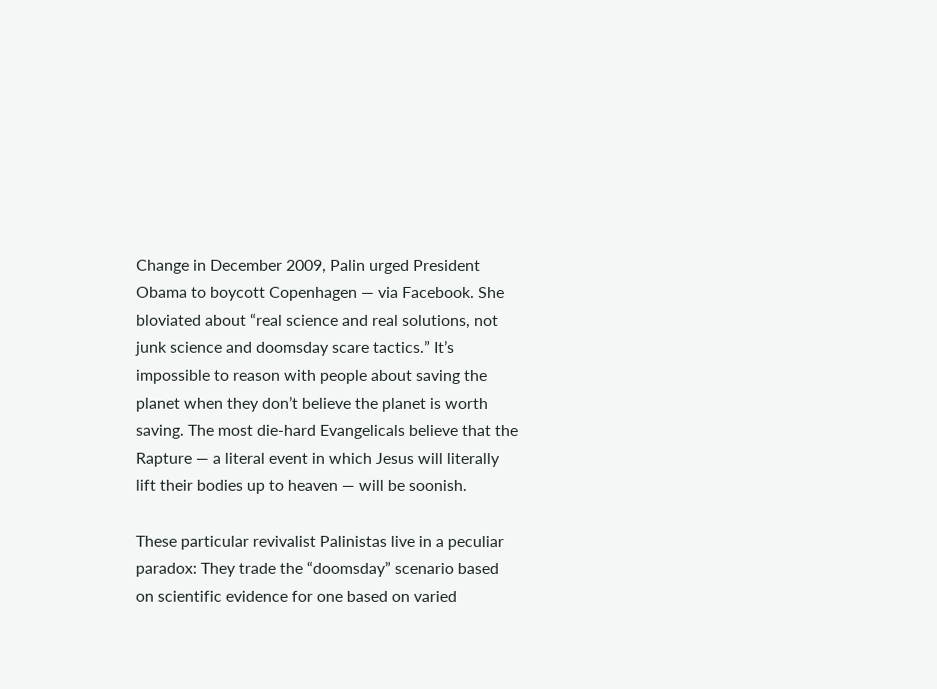Change in December 2009, Palin urged President Obama to boycott Copenhagen — via Facebook. She bloviated about “real science and real solutions, not junk science and doomsday scare tactics.” It’s impossible to reason with people about saving the planet when they don’t believe the planet is worth saving. The most die-hard Evangelicals believe that the Rapture — a literal event in which Jesus will literally lift their bodies up to heaven — will be soonish.

These particular revivalist Palinistas live in a peculiar paradox: They trade the “doomsday” scenario based on scientific evidence for one based on varied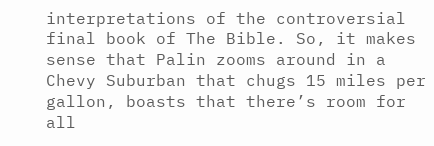interpretations of the controversial final book of The Bible. So, it makes sense that Palin zooms around in a Chevy Suburban that chugs 15 miles per gallon, boasts that there’s room for all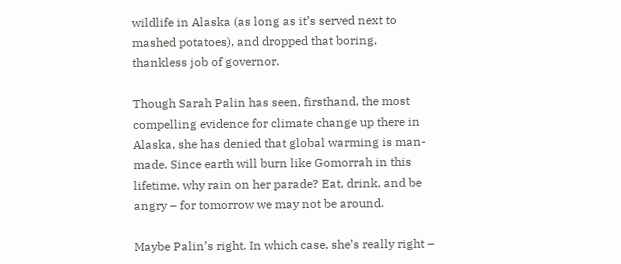wildlife in Alaska (as long as it’s served next to mashed potatoes), and dropped that boring, thankless job of governor.

Though Sarah Palin has seen, firsthand, the most compelling evidence for climate change up there in Alaska, she has denied that global warming is man-made. Since earth will burn like Gomorrah in this lifetime, why rain on her parade? Eat, drink, and be angry – for tomorrow we may not be around.

Maybe Palin’s right. In which case, she’s really right –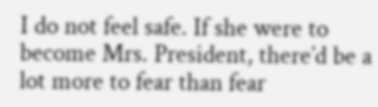I do not feel safe. If she were to become Mrs. President, there’d be a lot more to fear than fear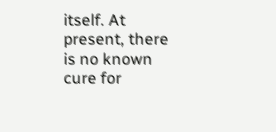itself. At present, there is no known cure for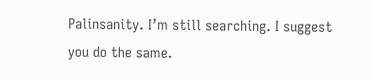Palinsanity. I’m still searching. I suggest you do the same.